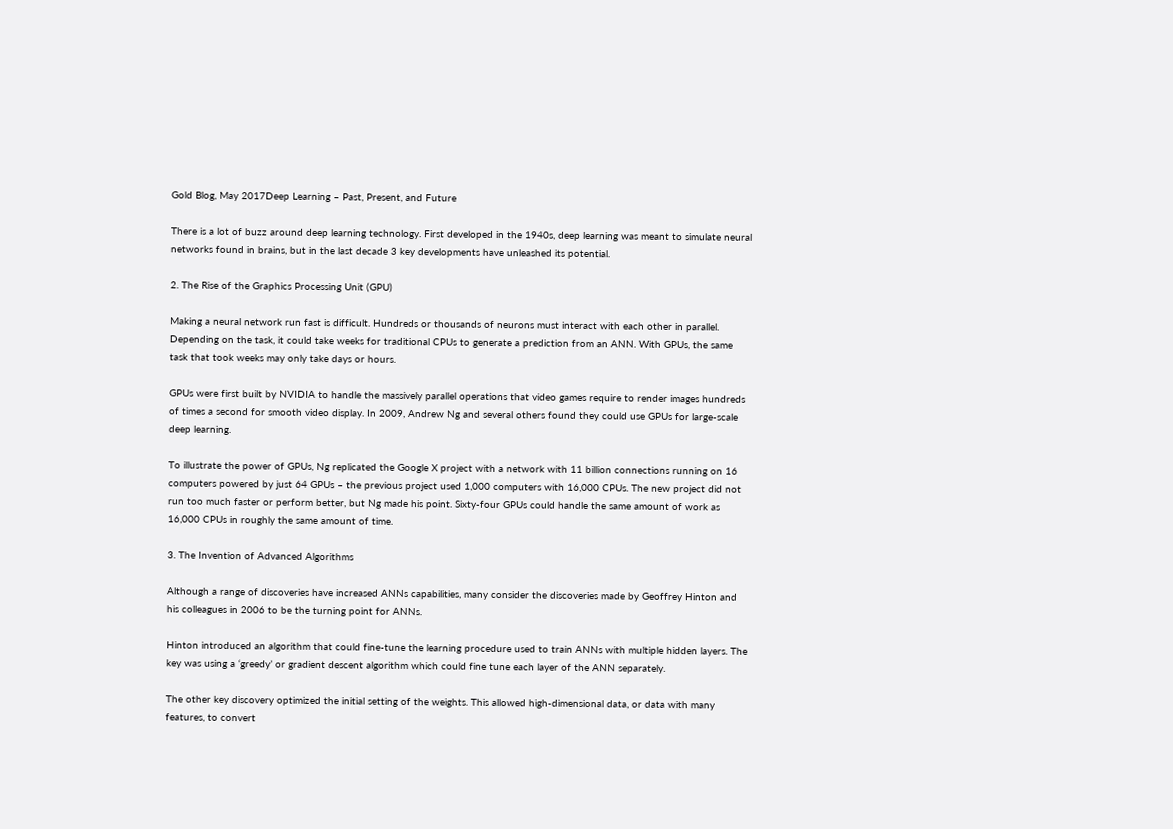Gold Blog, May 2017Deep Learning – Past, Present, and Future

There is a lot of buzz around deep learning technology. First developed in the 1940s, deep learning was meant to simulate neural networks found in brains, but in the last decade 3 key developments have unleashed its potential.

2. The Rise of the Graphics Processing Unit (GPU)

Making a neural network run fast is difficult. Hundreds or thousands of neurons must interact with each other in parallel. Depending on the task, it could take weeks for traditional CPUs to generate a prediction from an ANN. With GPUs, the same task that took weeks may only take days or hours.

GPUs were first built by NVIDIA to handle the massively parallel operations that video games require to render images hundreds of times a second for smooth video display. In 2009, Andrew Ng and several others found they could use GPUs for large-scale deep learning.

To illustrate the power of GPUs, Ng replicated the Google X project with a network with 11 billion connections running on 16 computers powered by just 64 GPUs – the previous project used 1,000 computers with 16,000 CPUs. The new project did not run too much faster or perform better, but Ng made his point. Sixty-four GPUs could handle the same amount of work as 16,000 CPUs in roughly the same amount of time.

3. The Invention of Advanced Algorithms

Although a range of discoveries have increased ANNs capabilities, many consider the discoveries made by Geoffrey Hinton and his colleagues in 2006 to be the turning point for ANNs.

Hinton introduced an algorithm that could fine-tune the learning procedure used to train ANNs with multiple hidden layers. The key was using a ‘greedy’ or gradient descent algorithm which could fine tune each layer of the ANN separately.

The other key discovery optimized the initial setting of the weights. This allowed high-dimensional data, or data with many features, to convert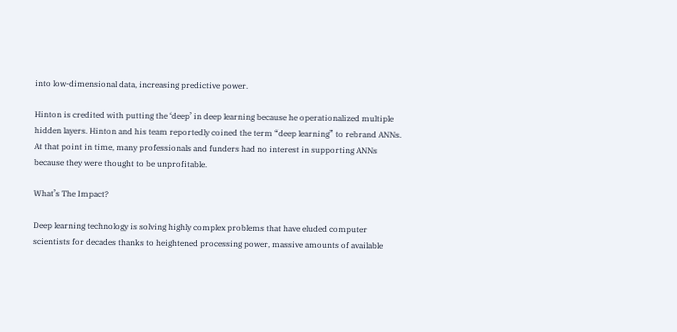into low-dimensional data, increasing predictive power.

Hinton is credited with putting the ‘deep’ in deep learning because he operationalized multiple hidden layers. Hinton and his team reportedly coined the term “deep learning” to rebrand ANNs. At that point in time, many professionals and funders had no interest in supporting ANNs because they were thought to be unprofitable.

What’s The Impact?

Deep learning technology is solving highly complex problems that have eluded computer scientists for decades thanks to heightened processing power, massive amounts of available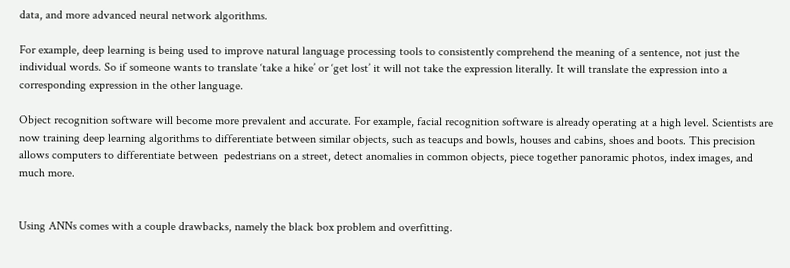data, and more advanced neural network algorithms.

For example, deep learning is being used to improve natural language processing tools to consistently comprehend the meaning of a sentence, not just the individual words. So if someone wants to translate ‘take a hike’ or ‘get lost’ it will not take the expression literally. It will translate the expression into a corresponding expression in the other language.

Object recognition software will become more prevalent and accurate. For example, facial recognition software is already operating at a high level. Scientists are now training deep learning algorithms to differentiate between similar objects, such as teacups and bowls, houses and cabins, shoes and boots. This precision allows computers to differentiate between  pedestrians on a street, detect anomalies in common objects, piece together panoramic photos, index images, and much more.


Using ANNs comes with a couple drawbacks, namely the black box problem and overfitting.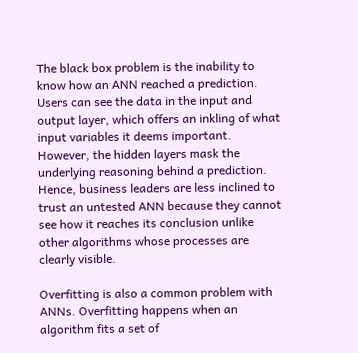The black box problem is the inability to know how an ANN reached a prediction. Users can see the data in the input and output layer, which offers an inkling of what input variables it deems important. However, the hidden layers mask the underlying reasoning behind a prediction. Hence, business leaders are less inclined to trust an untested ANN because they cannot see how it reaches its conclusion unlike other algorithms whose processes are clearly visible.

Overfitting is also a common problem with ANNs. Overfitting happens when an algorithm fits a set of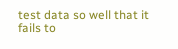test data so well that it fails to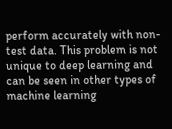perform accurately with non-test data. This problem is not unique to deep learning and can be seen in other types of machine learning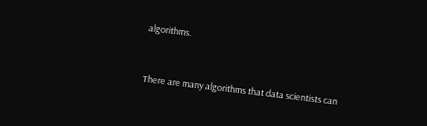algorithms.


There are many algorithms that data scientists can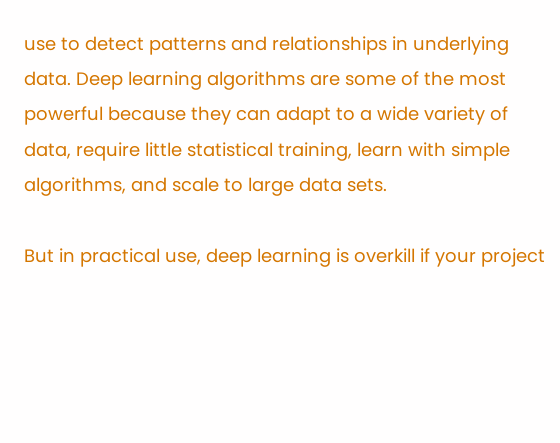use to detect patterns and relationships in underlying data. Deep learning algorithms are some of the most powerful because they can adapt to a wide variety of data, require little statistical training, learn with simple algorithms, and scale to large data sets.

But in practical use, deep learning is overkill if your project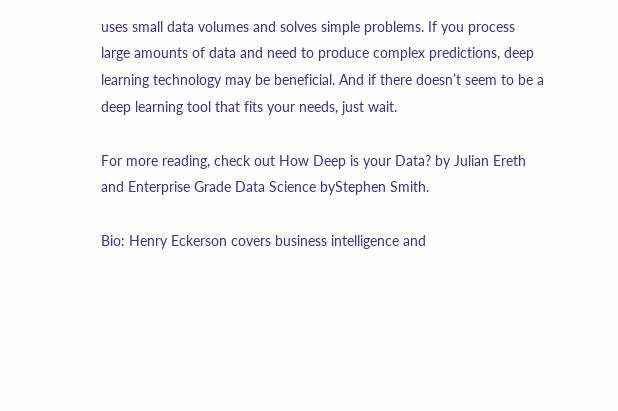uses small data volumes and solves simple problems. If you process large amounts of data and need to produce complex predictions, deep learning technology may be beneficial. And if there doesn’t seem to be a deep learning tool that fits your needs, just wait.

For more reading, check out How Deep is your Data? by Julian Ereth and Enterprise Grade Data Science byStephen Smith.

Bio: Henry Eckerson covers business intelligence and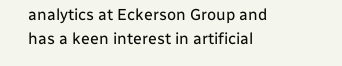analytics at Eckerson Group and has a keen interest in artificial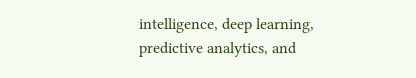intelligence, deep learning, predictive analytics, and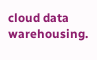cloud data warehousing.